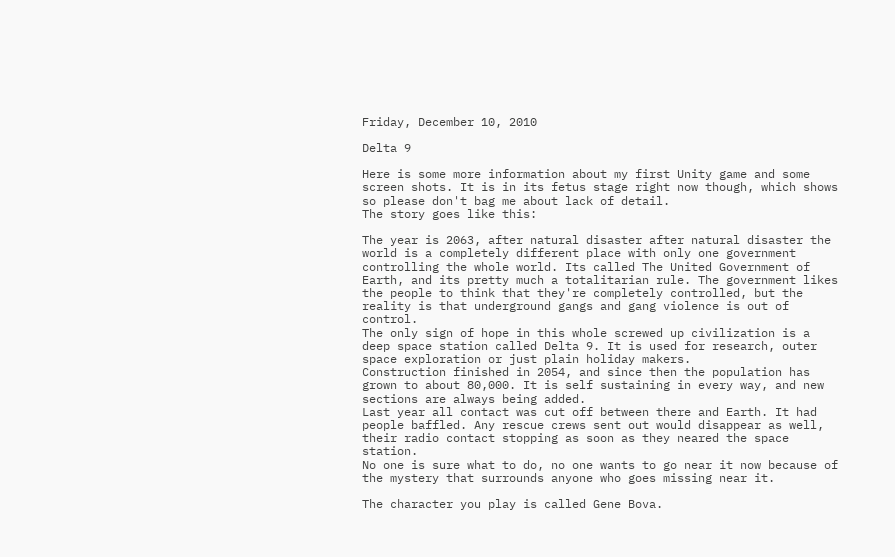Friday, December 10, 2010

Delta 9

Here is some more information about my first Unity game and some screen shots. It is in its fetus stage right now though, which shows so please don't bag me about lack of detail.
The story goes like this:

The year is 2063, after natural disaster after natural disaster the world is a completely different place with only one government controlling the whole world. Its called The United Government of Earth, and its pretty much a totalitarian rule. The government likes the people to think that they're completely controlled, but the reality is that underground gangs and gang violence is out of control.
The only sign of hope in this whole screwed up civilization is a deep space station called Delta 9. It is used for research, outer space exploration or just plain holiday makers.
Construction finished in 2054, and since then the population has grown to about 80,000. It is self sustaining in every way, and new sections are always being added.
Last year all contact was cut off between there and Earth. It had people baffled. Any rescue crews sent out would disappear as well, their radio contact stopping as soon as they neared the space station.
No one is sure what to do, no one wants to go near it now because of the mystery that surrounds anyone who goes missing near it.

The character you play is called Gene Bova.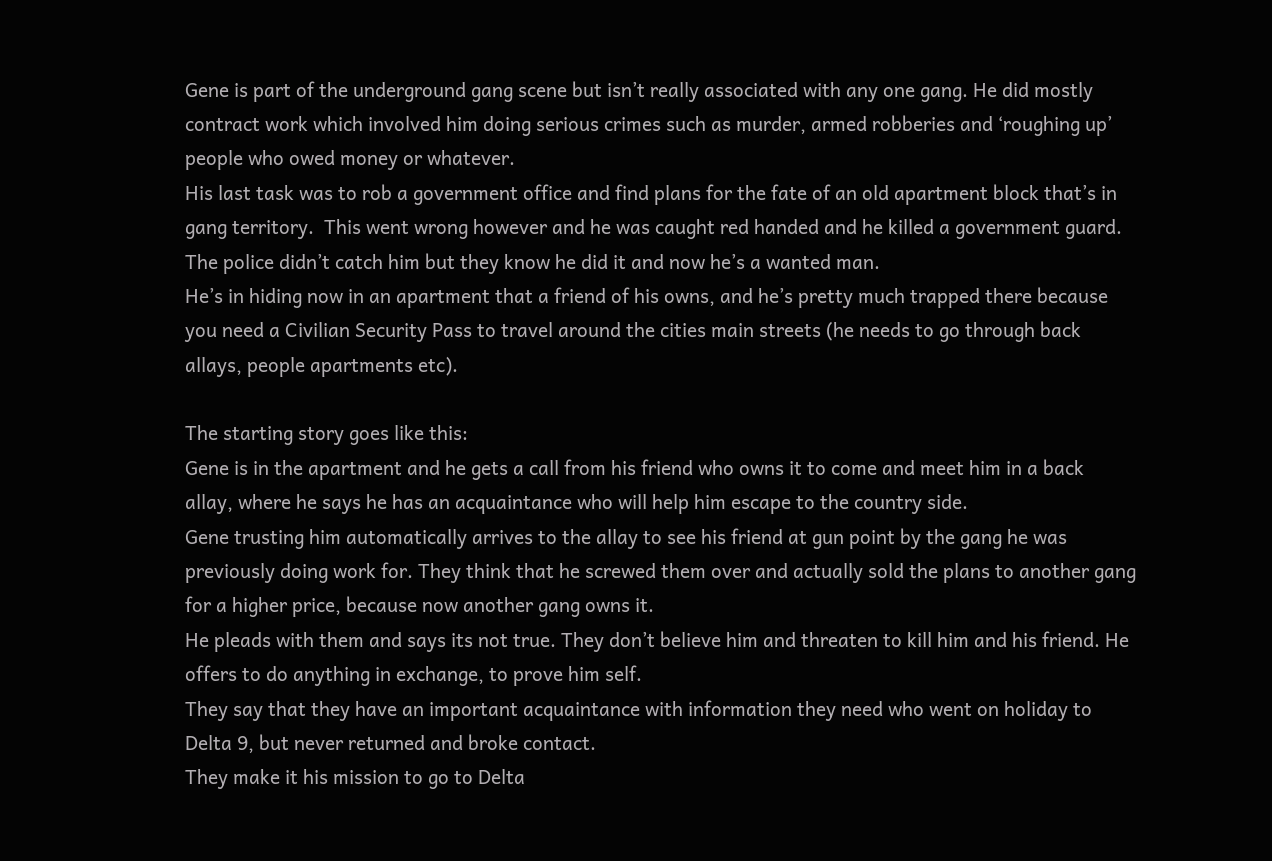Gene is part of the underground gang scene but isn’t really associated with any one gang. He did mostly contract work which involved him doing serious crimes such as murder, armed robberies and ‘roughing up’ people who owed money or whatever.
His last task was to rob a government office and find plans for the fate of an old apartment block that’s in gang territory.  This went wrong however and he was caught red handed and he killed a government guard. The police didn’t catch him but they know he did it and now he’s a wanted man.
He’s in hiding now in an apartment that a friend of his owns, and he’s pretty much trapped there because you need a Civilian Security Pass to travel around the cities main streets (he needs to go through back allays, people apartments etc).

The starting story goes like this:
Gene is in the apartment and he gets a call from his friend who owns it to come and meet him in a back allay, where he says he has an acquaintance who will help him escape to the country side.
Gene trusting him automatically arrives to the allay to see his friend at gun point by the gang he was previously doing work for. They think that he screwed them over and actually sold the plans to another gang for a higher price, because now another gang owns it.
He pleads with them and says its not true. They don’t believe him and threaten to kill him and his friend. He offers to do anything in exchange, to prove him self.
They say that they have an important acquaintance with information they need who went on holiday to Delta 9, but never returned and broke contact.
They make it his mission to go to Delta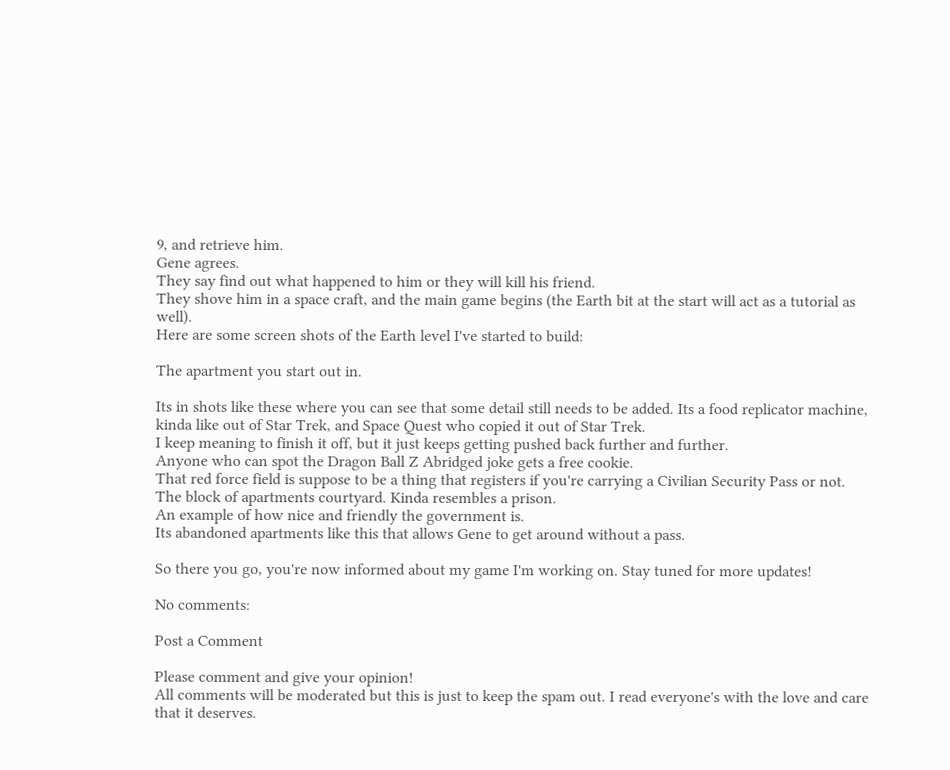9, and retrieve him.
Gene agrees.
They say find out what happened to him or they will kill his friend.
They shove him in a space craft, and the main game begins (the Earth bit at the start will act as a tutorial as well).
Here are some screen shots of the Earth level I've started to build:

The apartment you start out in.

Its in shots like these where you can see that some detail still needs to be added. Its a food replicator machine, kinda like out of Star Trek, and Space Quest who copied it out of Star Trek.
I keep meaning to finish it off, but it just keeps getting pushed back further and further.
Anyone who can spot the Dragon Ball Z Abridged joke gets a free cookie.
That red force field is suppose to be a thing that registers if you're carrying a Civilian Security Pass or not.
The block of apartments courtyard. Kinda resembles a prison.
An example of how nice and friendly the government is.
Its abandoned apartments like this that allows Gene to get around without a pass.

So there you go, you're now informed about my game I'm working on. Stay tuned for more updates!

No comments:

Post a Comment

Please comment and give your opinion!
All comments will be moderated but this is just to keep the spam out. I read everyone's with the love and care that it deserves.